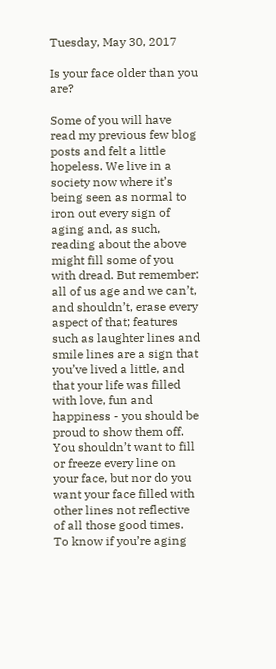Tuesday, May 30, 2017

Is your face older than you are?

Some of you will have read my previous few blog posts and felt a little hopeless. We live in a society now where it’s being seen as normal to iron out every sign of aging and, as such, reading about the above might fill some of you with dread. But remember: all of us age and we can’t, and shouldn’t, erase every aspect of that; features such as laughter lines and smile lines are a sign that you’ve lived a little, and that your life was filled with love, fun and happiness - you should be proud to show them off. You shouldn’t want to fill or freeze every line on your face, but nor do you want your face filled with other lines not reflective of all those good times.
To know if you’re aging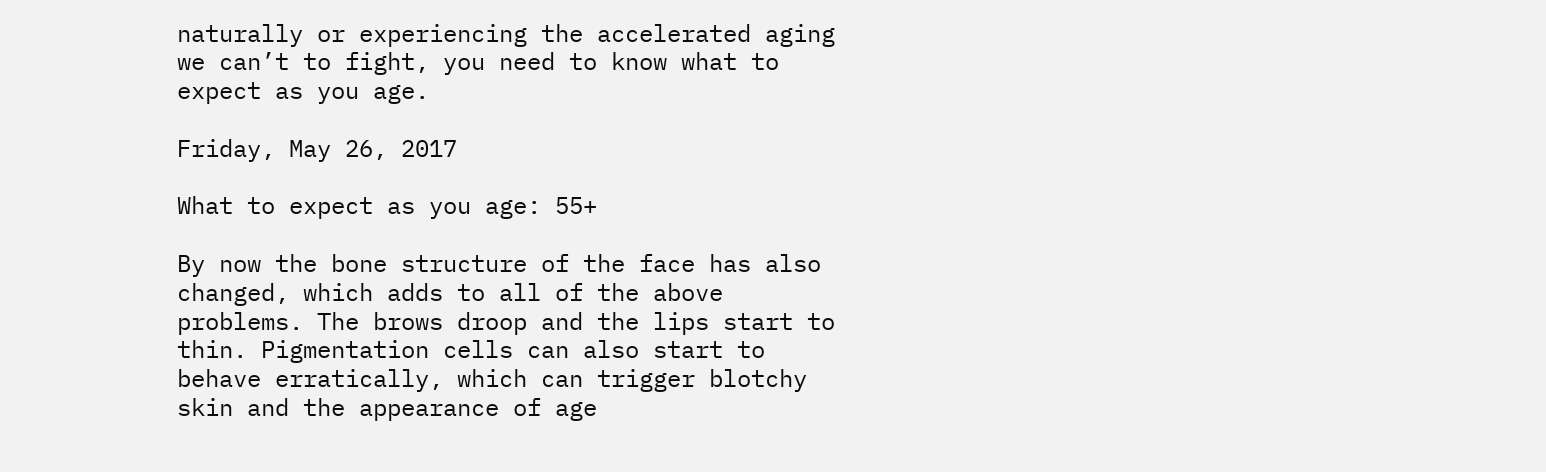naturally or experiencing the accelerated aging we can’t to fight, you need to know what to expect as you age.

Friday, May 26, 2017

What to expect as you age: 55+

By now the bone structure of the face has also changed, which adds to all of the above problems. The brows droop and the lips start to thin. Pigmentation cells can also start to behave erratically, which can trigger blotchy skin and the appearance of age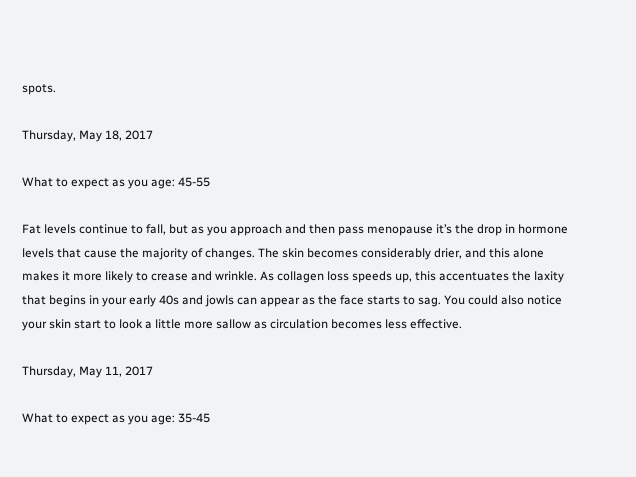spots.

Thursday, May 18, 2017

What to expect as you age: 45-55

Fat levels continue to fall, but as you approach and then pass menopause it’s the drop in hormone levels that cause the majority of changes. The skin becomes considerably drier, and this alone makes it more likely to crease and wrinkle. As collagen loss speeds up, this accentuates the laxity that begins in your early 40s and jowls can appear as the face starts to sag. You could also notice your skin start to look a little more sallow as circulation becomes less effective.

Thursday, May 11, 2017

What to expect as you age: 35-45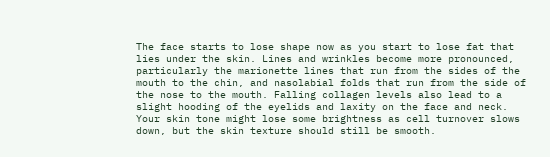The face starts to lose shape now as you start to lose fat that lies under the skin. Lines and wrinkles become more pronounced, particularly the marionette lines that run from the sides of the mouth to the chin, and nasolabial folds that run from the side of the nose to the mouth. Falling collagen levels also lead to a slight hooding of the eyelids and laxity on the face and neck. Your skin tone might lose some brightness as cell turnover slows down, but the skin texture should still be smooth.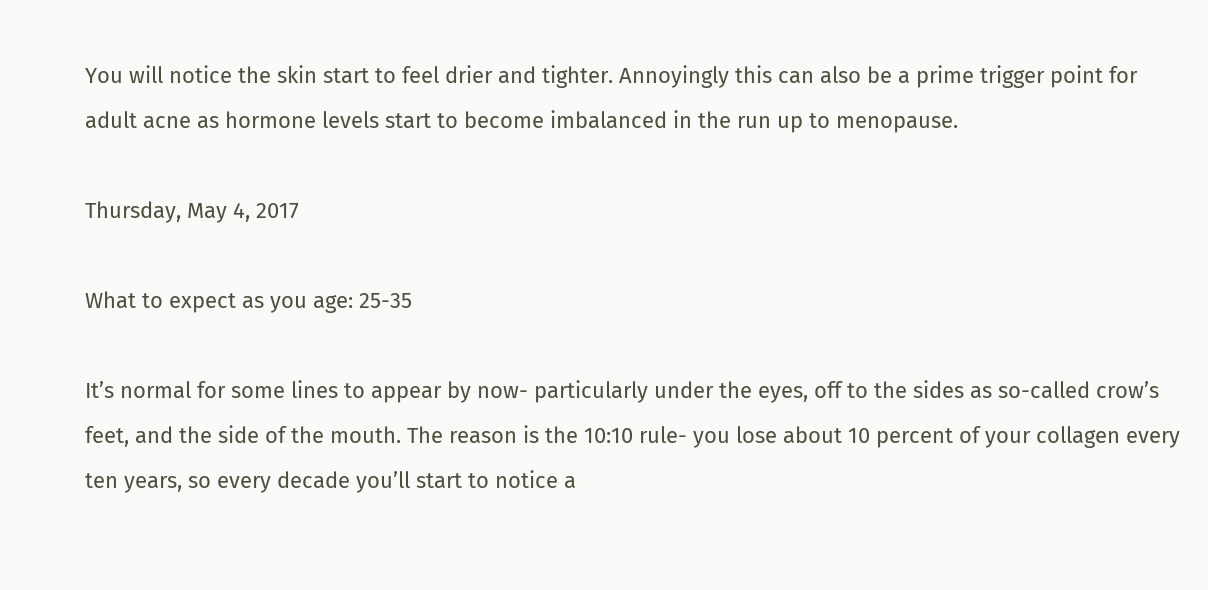You will notice the skin start to feel drier and tighter. Annoyingly this can also be a prime trigger point for adult acne as hormone levels start to become imbalanced in the run up to menopause.

Thursday, May 4, 2017

What to expect as you age: 25-35

It’s normal for some lines to appear by now- particularly under the eyes, off to the sides as so-called crow’s feet, and the side of the mouth. The reason is the 10:10 rule- you lose about 10 percent of your collagen every ten years, so every decade you’ll start to notice a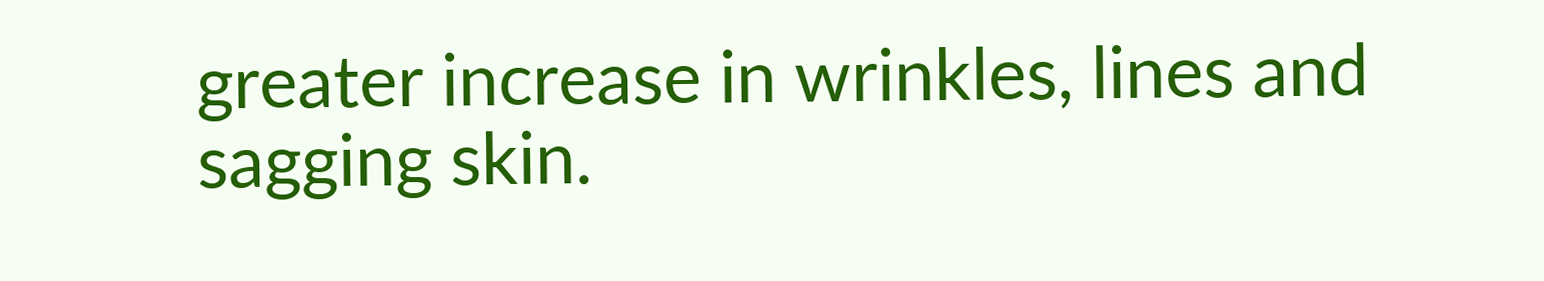greater increase in wrinkles, lines and sagging skin.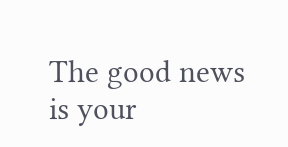The good news is your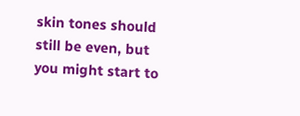skin tones should still be even, but you might start to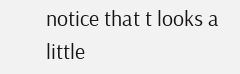notice that t looks a little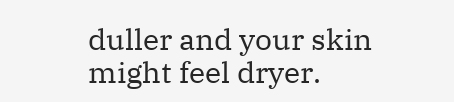duller and your skin might feel dryer.